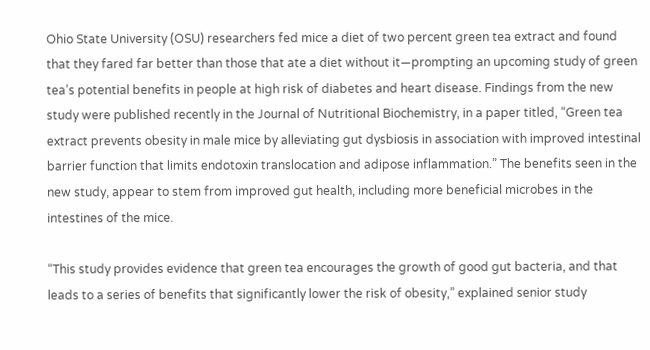Ohio State University (OSU) researchers fed mice a diet of two percent green tea extract and found that they fared far better than those that ate a diet without it—prompting an upcoming study of green tea’s potential benefits in people at high risk of diabetes and heart disease. Findings from the new study were published recently in the Journal of Nutritional Biochemistry, in a paper titled, “Green tea extract prevents obesity in male mice by alleviating gut dysbiosis in association with improved intestinal barrier function that limits endotoxin translocation and adipose inflammation.” The benefits seen in the new study, appear to stem from improved gut health, including more beneficial microbes in the intestines of the mice.

“This study provides evidence that green tea encourages the growth of good gut bacteria, and that leads to a series of benefits that significantly lower the risk of obesity,” explained senior study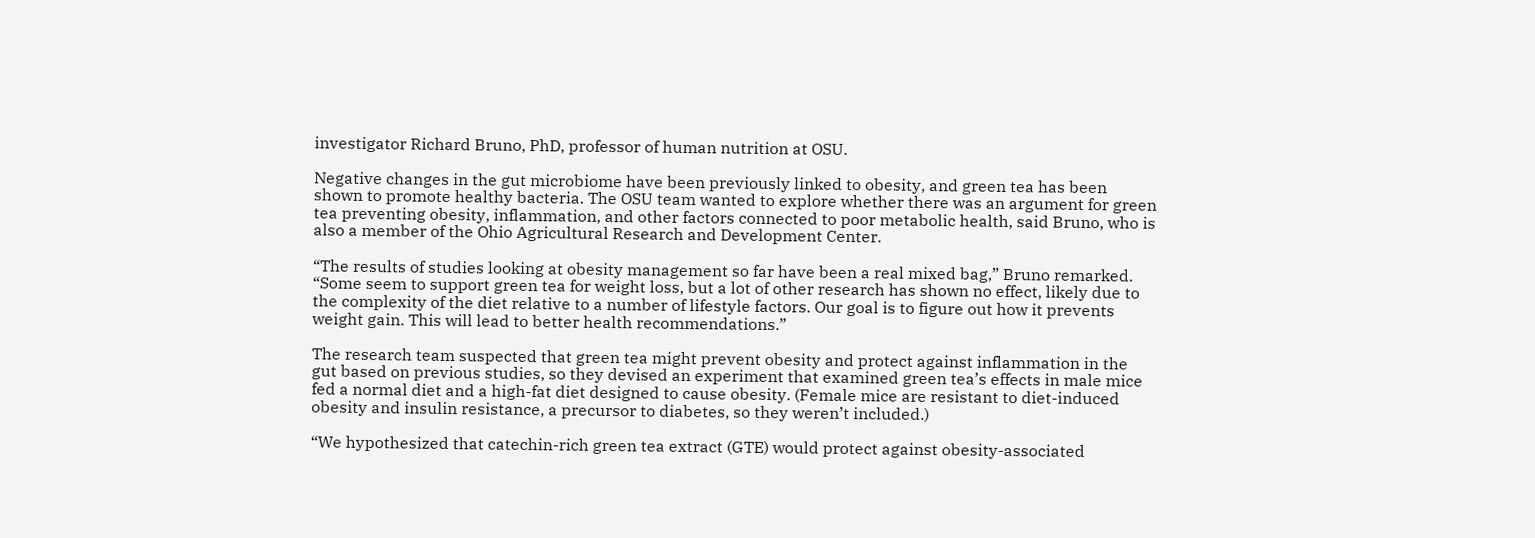investigator Richard Bruno, PhD, professor of human nutrition at OSU.

Negative changes in the gut microbiome have been previously linked to obesity, and green tea has been shown to promote healthy bacteria. The OSU team wanted to explore whether there was an argument for green tea preventing obesity, inflammation, and other factors connected to poor metabolic health, said Bruno, who is also a member of the Ohio Agricultural Research and Development Center.

“The results of studies looking at obesity management so far have been a real mixed bag,” Bruno remarked. “Some seem to support green tea for weight loss, but a lot of other research has shown no effect, likely due to the complexity of the diet relative to a number of lifestyle factors. Our goal is to figure out how it prevents weight gain. This will lead to better health recommendations.”

The research team suspected that green tea might prevent obesity and protect against inflammation in the gut based on previous studies, so they devised an experiment that examined green tea’s effects in male mice fed a normal diet and a high-fat diet designed to cause obesity. (Female mice are resistant to diet-induced obesity and insulin resistance, a precursor to diabetes, so they weren’t included.)

“We hypothesized that catechin-rich green tea extract (GTE) would protect against obesity-associated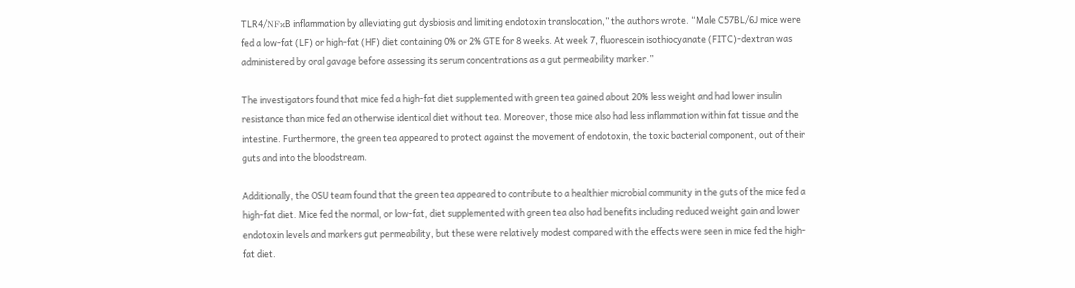TLR4/NFκB inflammation by alleviating gut dysbiosis and limiting endotoxin translocation,” the authors wrote. “Male C57BL/6J mice were fed a low-fat (LF) or high-fat (HF) diet containing 0% or 2% GTE for 8 weeks. At week 7, fluorescein isothiocyanate (FITC)-dextran was administered by oral gavage before assessing its serum concentrations as a gut permeability marker.”

The investigators found that mice fed a high-fat diet supplemented with green tea gained about 20% less weight and had lower insulin resistance than mice fed an otherwise identical diet without tea. Moreover, those mice also had less inflammation within fat tissue and the intestine. Furthermore, the green tea appeared to protect against the movement of endotoxin, the toxic bacterial component, out of their guts and into the bloodstream.

Additionally, the OSU team found that the green tea appeared to contribute to a healthier microbial community in the guts of the mice fed a high-fat diet. Mice fed the normal, or low-fat, diet supplemented with green tea also had benefits including reduced weight gain and lower endotoxin levels and markers gut permeability, but these were relatively modest compared with the effects were seen in mice fed the high-fat diet.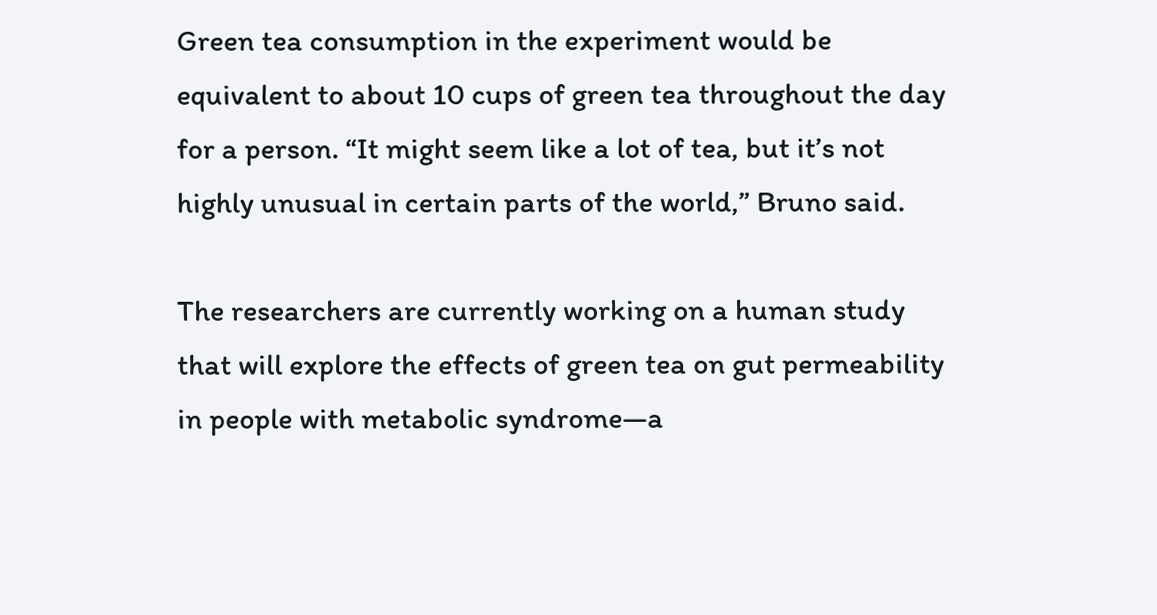Green tea consumption in the experiment would be equivalent to about 10 cups of green tea throughout the day for a person. “It might seem like a lot of tea, but it’s not highly unusual in certain parts of the world,” Bruno said.

The researchers are currently working on a human study that will explore the effects of green tea on gut permeability in people with metabolic syndrome—a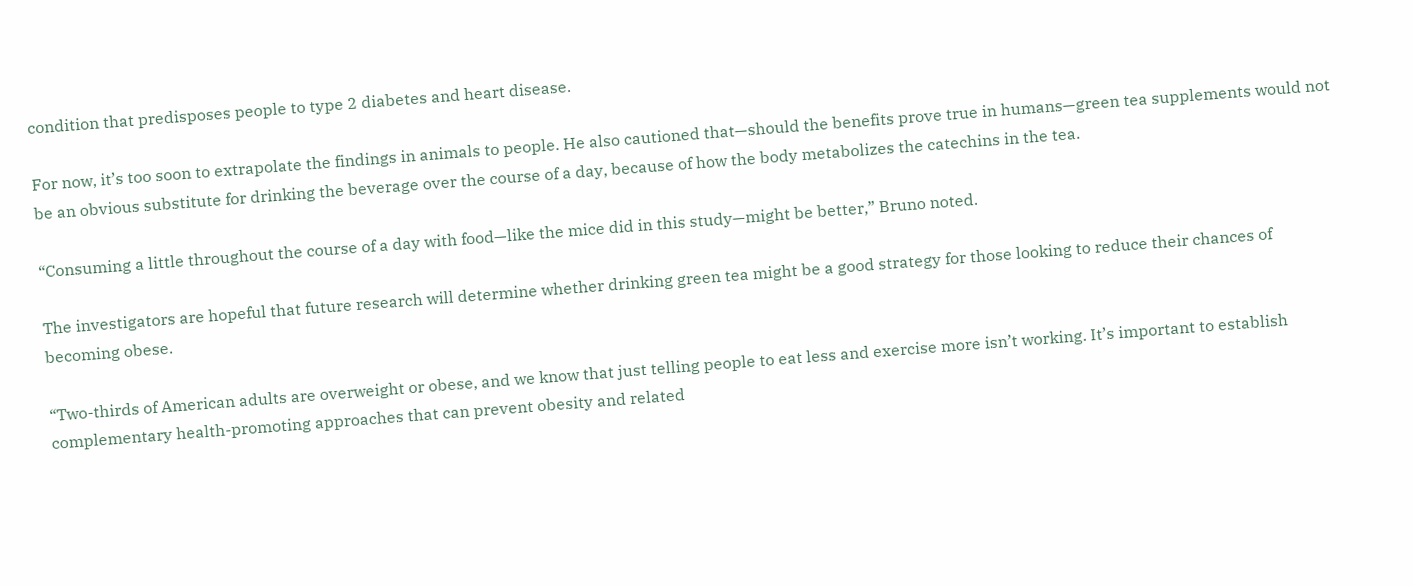condition that predisposes people to type 2 diabetes and heart disease.

For now, it’s too soon to extrapolate the findings in animals to people. He also cautioned that—should the benefits prove true in humans—green tea supplements would not be an obvious substitute for drinking the beverage over the course of a day, because of how the body metabolizes the catechins in the tea.

“Consuming a little throughout the course of a day with food—like the mice did in this study—might be better,” Bruno noted.

The investigators are hopeful that future research will determine whether drinking green tea might be a good strategy for those looking to reduce their chances of becoming obese.

“Two-thirds of American adults are overweight or obese, and we know that just telling people to eat less and exercise more isn’t working. It’s important to establish complementary health-promoting approaches that can prevent obesity and related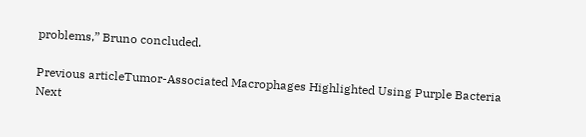problems,” Bruno concluded.

Previous articleTumor-Associated Macrophages Highlighted Using Purple Bacteria
Next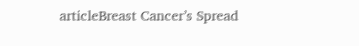articleBreast Cancer’s Spread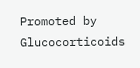Promoted by Glucocorticoids